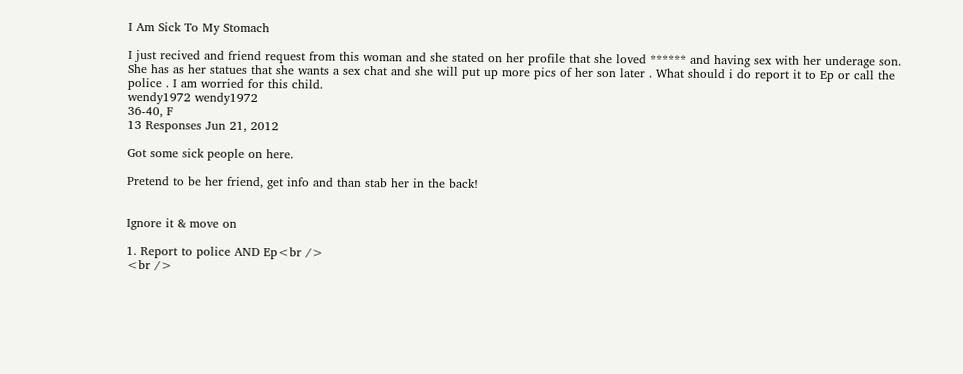I Am Sick To My Stomach

I just recived and friend request from this woman and she stated on her profile that she loved ****** and having sex with her underage son. She has as her statues that she wants a sex chat and she will put up more pics of her son later . What should i do report it to Ep or call the police . I am worried for this child.
wendy1972 wendy1972
36-40, F
13 Responses Jun 21, 2012

Got some sick people on here.

Pretend to be her friend, get info and than stab her in the back!


Ignore it & move on

1. Report to police AND Ep<br />
<br />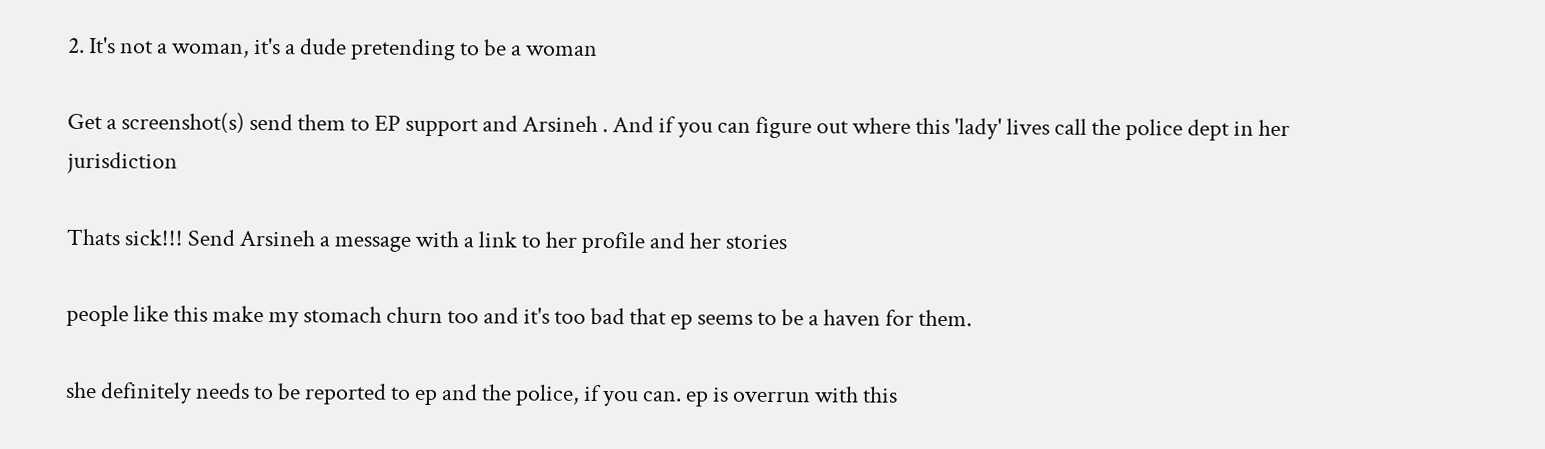2. It's not a woman, it's a dude pretending to be a woman

Get a screenshot(s) send them to EP support and Arsineh . And if you can figure out where this 'lady' lives call the police dept in her jurisdiction

Thats sick!!! Send Arsineh a message with a link to her profile and her stories

people like this make my stomach churn too and it's too bad that ep seems to be a haven for them.

she definitely needs to be reported to ep and the police, if you can. ep is overrun with this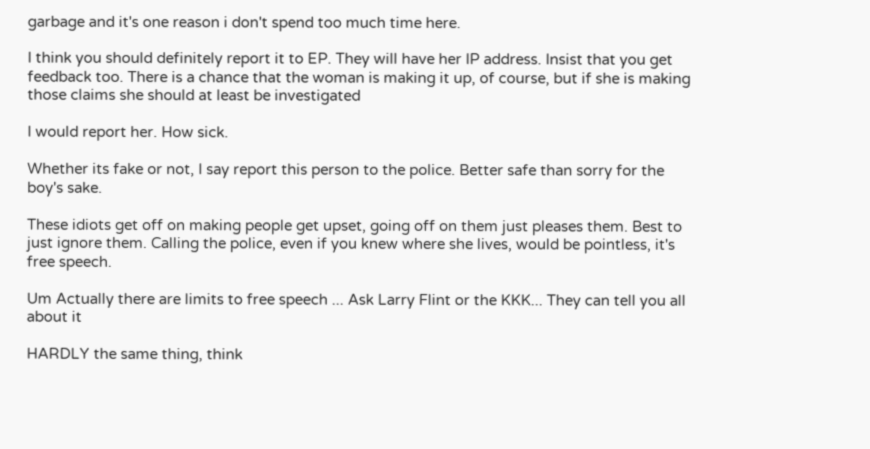garbage and it's one reason i don't spend too much time here.

I think you should definitely report it to EP. They will have her IP address. Insist that you get feedback too. There is a chance that the woman is making it up, of course, but if she is making those claims she should at least be investigated

I would report her. How sick.

Whether its fake or not, I say report this person to the police. Better safe than sorry for the boy's sake.

These idiots get off on making people get upset, going off on them just pleases them. Best to just ignore them. Calling the police, even if you knew where she lives, would be pointless, it's free speech.

Um Actually there are limits to free speech ... Ask Larry Flint or the KKK... They can tell you all about it

HARDLY the same thing, think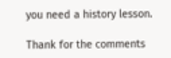you need a history lesson.

Thank for the comments